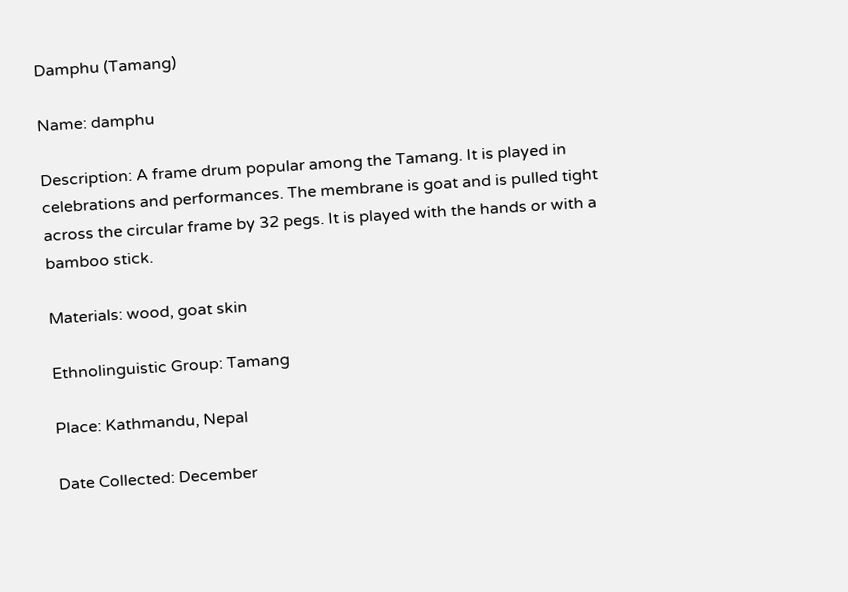Damphu (Tamang)

Name: damphu

Description: A frame drum popular among the Tamang. It is played in celebrations and performances. The membrane is goat and is pulled tight across the circular frame by 32 pegs. It is played with the hands or with a bamboo stick.

Materials: wood, goat skin

Ethnolinguistic Group: Tamang

Place: Kathmandu, Nepal

Date Collected: December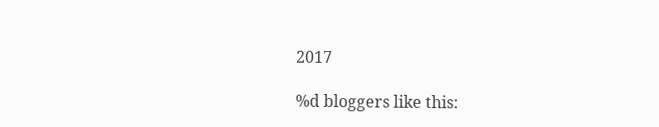2017

%d bloggers like this: